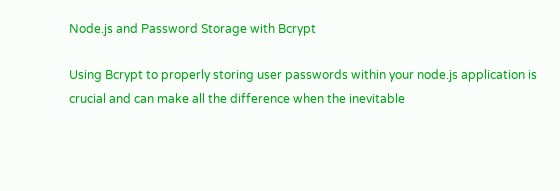Node.js and Password Storage with Bcrypt

Using Bcrypt to properly storing user passwords within your node.js application is crucial and can make all the difference when the inevitable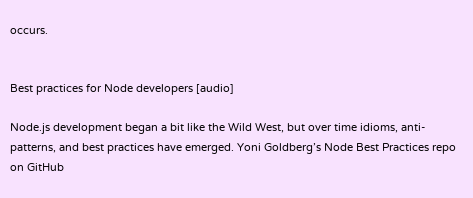occurs.


Best practices for Node developers [audio]

Node.js development began a bit like the Wild West, but over time idioms, anti-patterns, and best practices have emerged. Yoni Goldberg’s Node Best Practices repo on GitHub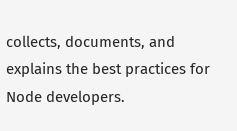collects, documents, and explains the best practices for Node developers.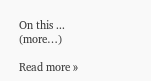On this ... (more…)

Read more »